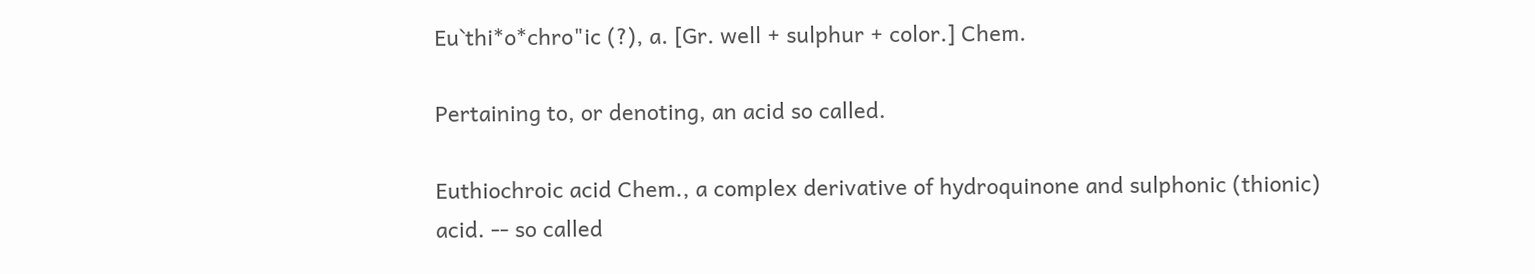Eu`thi*o*chro"ic (?), a. [Gr. well + sulphur + color.] Chem.

Pertaining to, or denoting, an acid so called.

Euthiochroic acid Chem., a complex derivative of hydroquinone and sulphonic (thionic) acid. -- so called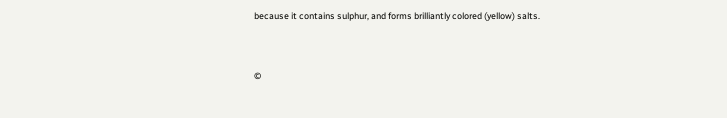because it contains sulphur, and forms brilliantly colored (yellow) salts.


©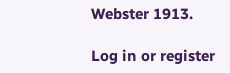Webster 1913.

Log in or register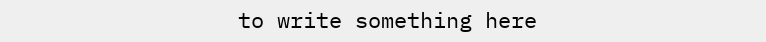to write something here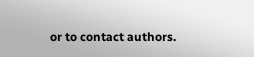or to contact authors.